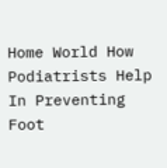Home World How Podiatrists Help In Preventing Foot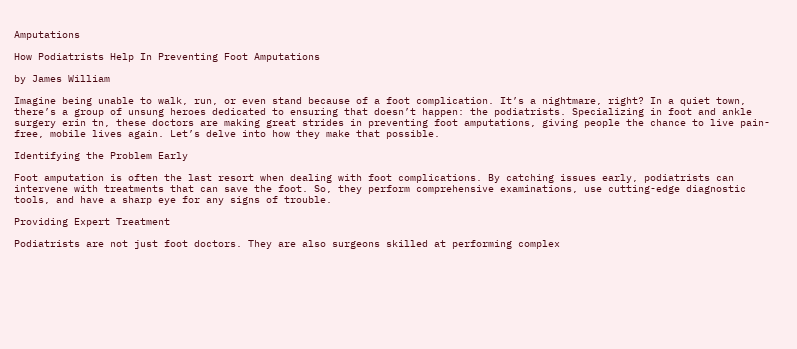Amputations

How Podiatrists Help In Preventing Foot Amputations

by James William

Imagine being unable to walk, run, or even stand because of a foot complication. It’s a nightmare, right? In a quiet town, there’s a group of unsung heroes dedicated to ensuring that doesn’t happen: the podiatrists. Specializing in foot and ankle surgery erin tn, these doctors are making great strides in preventing foot amputations, giving people the chance to live pain-free, mobile lives again. Let’s delve into how they make that possible.

Identifying the Problem Early

Foot amputation is often the last resort when dealing with foot complications. By catching issues early, podiatrists can intervene with treatments that can save the foot. So, they perform comprehensive examinations, use cutting-edge diagnostic tools, and have a sharp eye for any signs of trouble.

Providing Expert Treatment

Podiatrists are not just foot doctors. They are also surgeons skilled at performing complex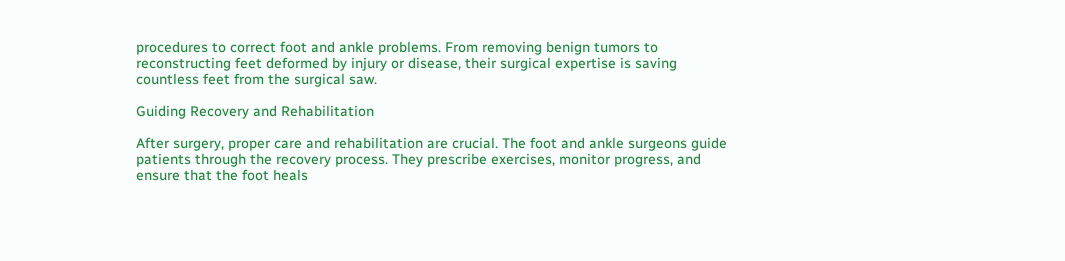procedures to correct foot and ankle problems. From removing benign tumors to reconstructing feet deformed by injury or disease, their surgical expertise is saving countless feet from the surgical saw.

Guiding Recovery and Rehabilitation

After surgery, proper care and rehabilitation are crucial. The foot and ankle surgeons guide patients through the recovery process. They prescribe exercises, monitor progress, and ensure that the foot heals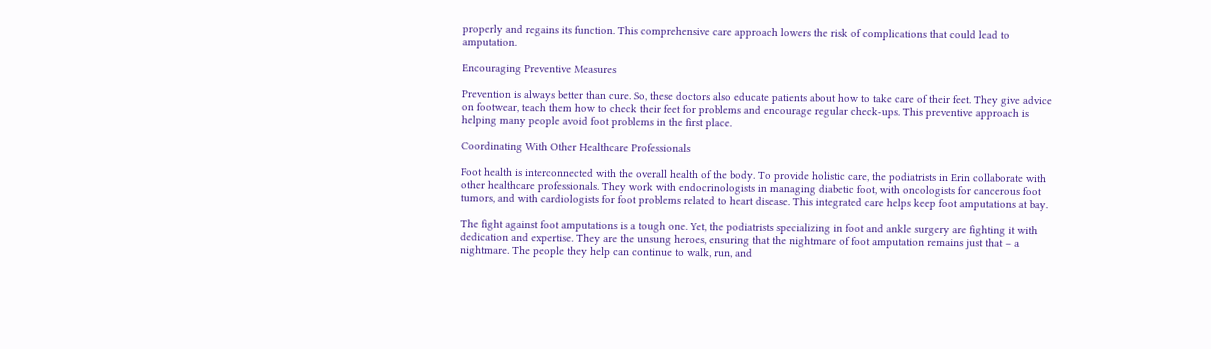properly and regains its function. This comprehensive care approach lowers the risk of complications that could lead to amputation.

Encouraging Preventive Measures

Prevention is always better than cure. So, these doctors also educate patients about how to take care of their feet. They give advice on footwear, teach them how to check their feet for problems and encourage regular check-ups. This preventive approach is helping many people avoid foot problems in the first place.

Coordinating With Other Healthcare Professionals

Foot health is interconnected with the overall health of the body. To provide holistic care, the podiatrists in Erin collaborate with other healthcare professionals. They work with endocrinologists in managing diabetic foot, with oncologists for cancerous foot tumors, and with cardiologists for foot problems related to heart disease. This integrated care helps keep foot amputations at bay.

The fight against foot amputations is a tough one. Yet, the podiatrists specializing in foot and ankle surgery are fighting it with dedication and expertise. They are the unsung heroes, ensuring that the nightmare of foot amputation remains just that – a nightmare. The people they help can continue to walk, run, and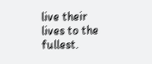live their lives to the fullest.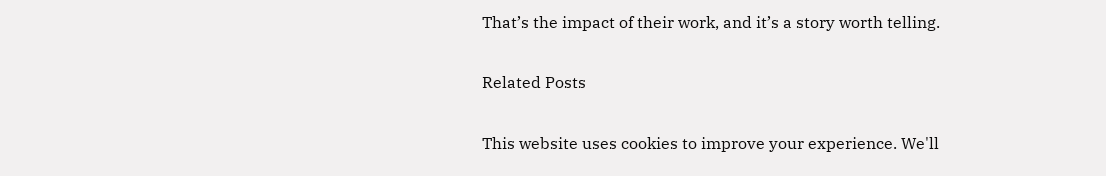That’s the impact of their work, and it’s a story worth telling.

Related Posts

This website uses cookies to improve your experience. We'll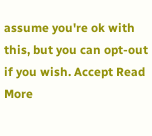assume you're ok with this, but you can opt-out if you wish. Accept Read More